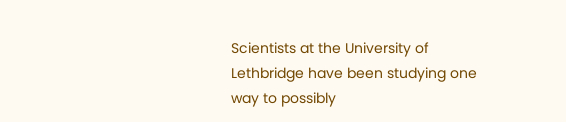Scientists at the University of Lethbridge have been studying one way to possibly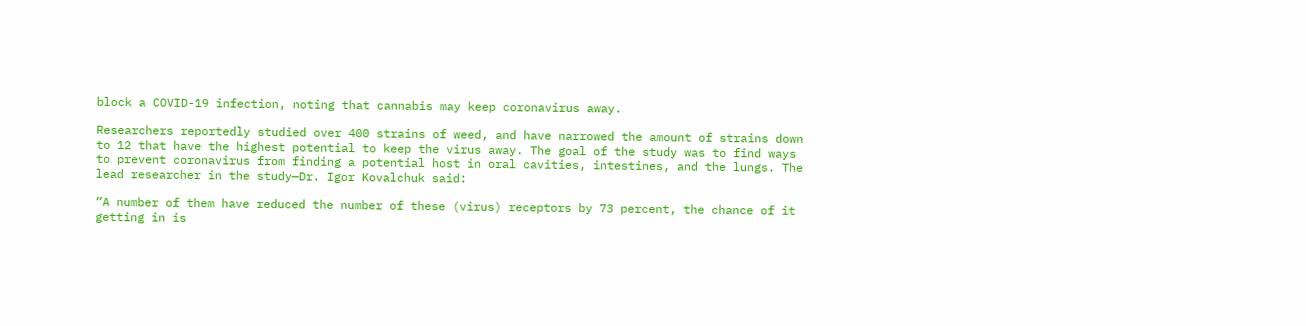block a COVID-19 infection, noting that cannabis may keep coronavirus away.

Researchers reportedly studied over 400 strains of weed, and have narrowed the amount of strains down to 12 that have the highest potential to keep the virus away. The goal of the study was to find ways to prevent coronavirus from finding a potential host in oral cavities, intestines, and the lungs. The lead researcher in the study—Dr. Igor Kovalchuk said:

“A number of them have reduced the number of these (virus) receptors by 73 percent, the chance of it getting in is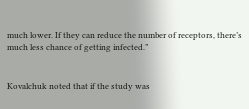much lower. If they can reduce the number of receptors, there’s much less chance of getting infected.”


Kovalchuk noted that if the study was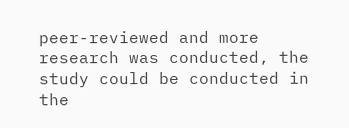peer-reviewed and more research was conducted, the study could be conducted in the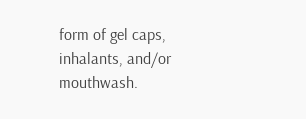form of gel caps, inhalants, and/or mouthwash.